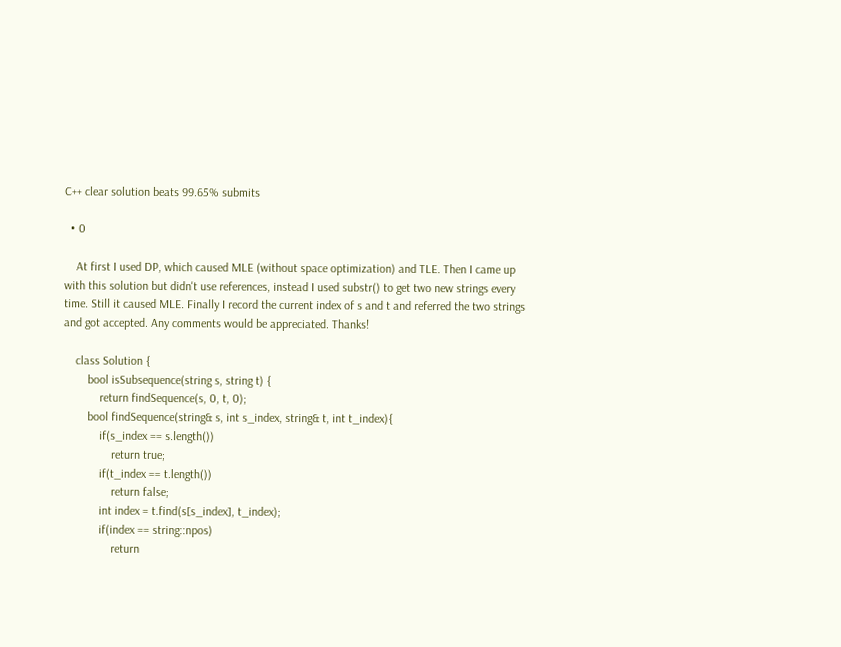C++ clear solution beats 99.65% submits

  • 0

    At first I used DP, which caused MLE (without space optimization) and TLE. Then I came up with this solution but didn't use references, instead I used substr() to get two new strings every time. Still it caused MLE. Finally I record the current index of s and t and referred the two strings and got accepted. Any comments would be appreciated. Thanks!

    class Solution {
        bool isSubsequence(string s, string t) {
            return findSequence(s, 0, t, 0);
        bool findSequence(string& s, int s_index, string& t, int t_index){
            if(s_index == s.length())
                return true;
            if(t_index == t.length())
                return false;
            int index = t.find(s[s_index], t_index);
            if(index == string::npos)
                return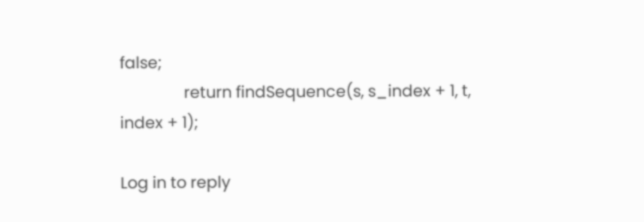false;
                return findSequence(s, s_index + 1, t, index + 1);

Log in to reply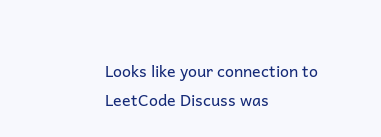Looks like your connection to LeetCode Discuss was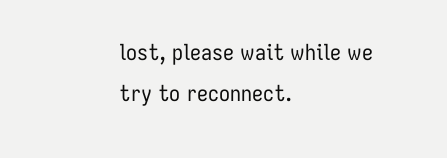lost, please wait while we try to reconnect.